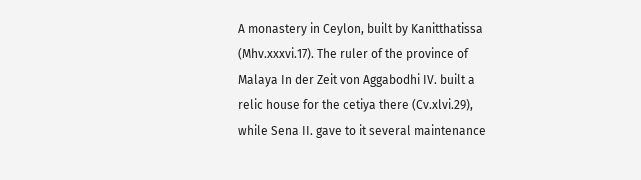A monastery in Ceylon, built by Kanitthatissa (Mhv.xxxvi.17). The ruler of the province of Malaya In der Zeit von Aggabodhi IV. built a relic house for the cetiya there (Cv.xlvi.29), while Sena II. gave to it several maintenance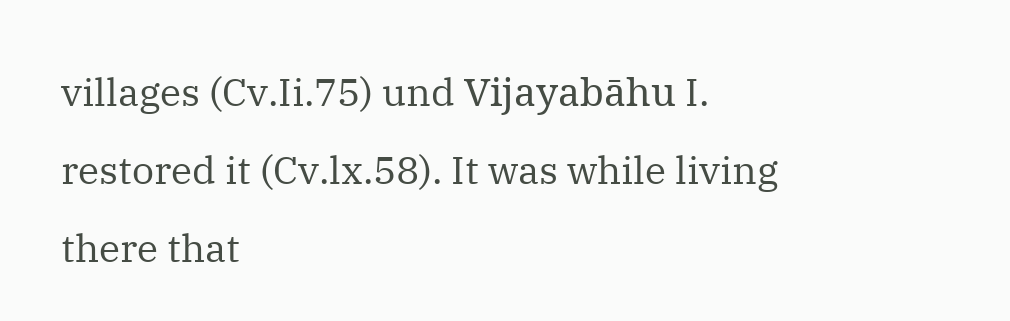villages (Cv.Ii.75) und Vijayabāhu I. restored it (Cv.lx.58). It was while living there that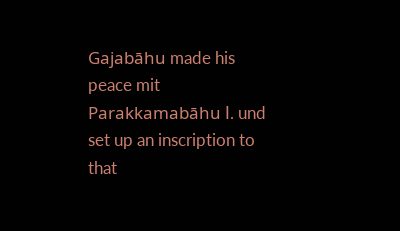Gajabāhu made his peace mit Parakkamabāhu I. und set up an inscription to that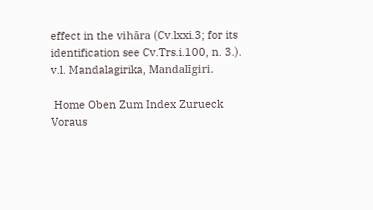effect in the vihāra (Cv.lxxi.3; for its identification see Cv.Trs.i.100, n. 3.). v.l. Mandalagirika, Mandalīgiri.

 Home Oben Zum Index Zurueck Voraus